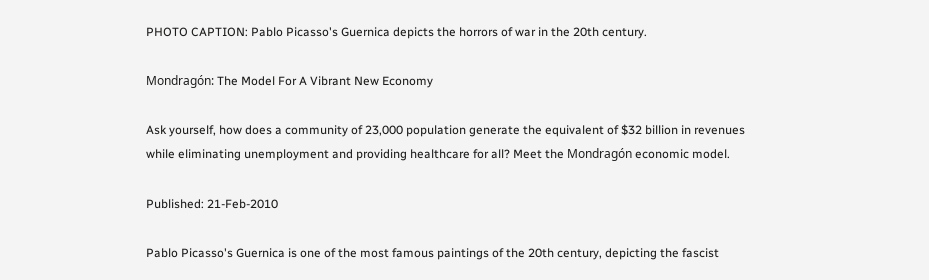PHOTO CAPTION: Pablo Picasso's Guernica depicts the horrors of war in the 20th century.

Mondragón: The Model For A Vibrant New Economy

Ask yourself, how does a community of 23,000 population generate the equivalent of $32 billion in revenues while eliminating unemployment and providing healthcare for all? Meet the Mondragón economic model.

Published: 21-Feb-2010

Pablo Picasso's Guernica is one of the most famous paintings of the 20th century, depicting the fascist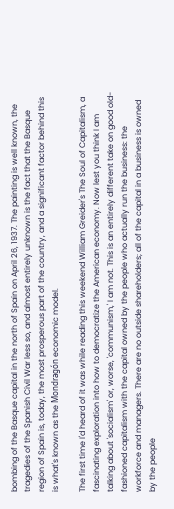bombing of the Basque capital in the north of Spain on April 26, 1937. The painting is well known, the tragedies of the Spanish Civil War less so, and almost entirely unknown is the fact that the Basque region of Spain is, today, the most prosperous part of the country, and a significant factor behind this is what's known as the Mondragón economic model.

The first time I'd heard of it was while reading this weekend William Greider's The Soul of Capitalism, a fascinating exploration into how to democratize the American economy. Now lest you think I am talking about 'socialism' or, worse, 'communism,' I am not. This is an entirely different take on good old-fashioned capitalism with the capital owned by the people who actually run the business: the workforce and managers. There are no outside shareholders; all of the capital in a business is owned by the people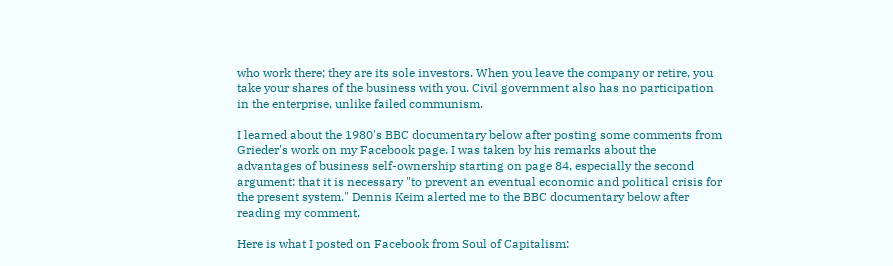who work there; they are its sole investors. When you leave the company or retire, you take your shares of the business with you. Civil government also has no participation in the enterprise, unlike failed communism.

I learned about the 1980's BBC documentary below after posting some comments from Grieder's work on my Facebook page. I was taken by his remarks about the advantages of business self-ownership starting on page 84, especially the second argument: that it is necessary "to prevent an eventual economic and political crisis for the present system." Dennis Keim alerted me to the BBC documentary below after reading my comment.

Here is what I posted on Facebook from Soul of Capitalism: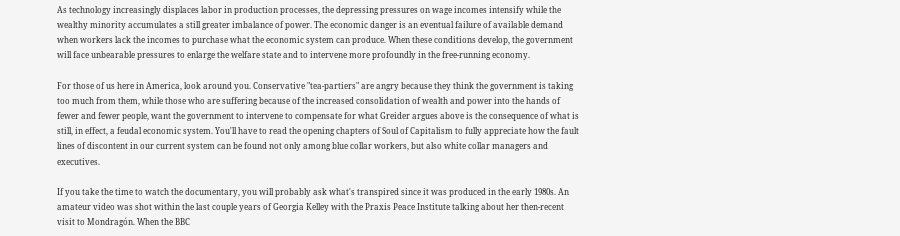As technology increasingly displaces labor in production processes, the depressing pressures on wage incomes intensify while the wealthy minority accumulates a still greater imbalance of power. The economic danger is an eventual failure of available demand when workers lack the incomes to purchase what the economic system can produce. When these conditions develop, the government will face unbearable pressures to enlarge the welfare state and to intervene more profoundly in the free-running economy.

For those of us here in America, look around you. Conservative "tea-partiers" are angry because they think the government is taking too much from them, while those who are suffering because of the increased consolidation of wealth and power into the hands of fewer and fewer people, want the government to intervene to compensate for what Greider argues above is the consequence of what is still, in effect, a feudal economic system. You'll have to read the opening chapters of Soul of Capitalism to fully appreciate how the fault lines of discontent in our current system can be found not only among blue collar workers, but also white collar managers and executives.

If you take the time to watch the documentary, you will probably ask what's transpired since it was produced in the early 1980s. An amateur video was shot within the last couple years of Georgia Kelley with the Praxis Peace Institute talking about her then-recent visit to Mondragón. When the BBC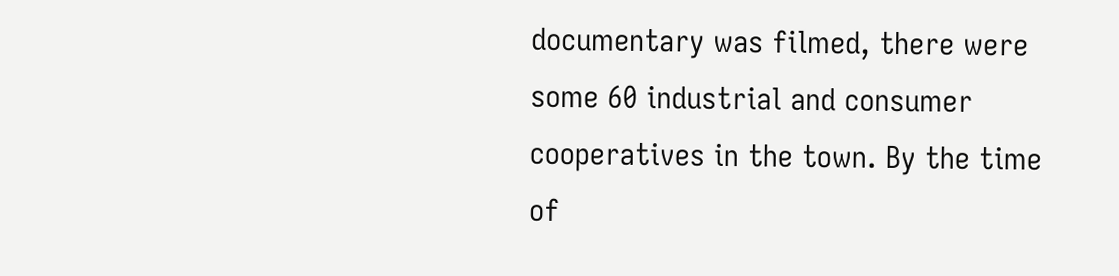documentary was filmed, there were some 60 industrial and consumer cooperatives in the town. By the time of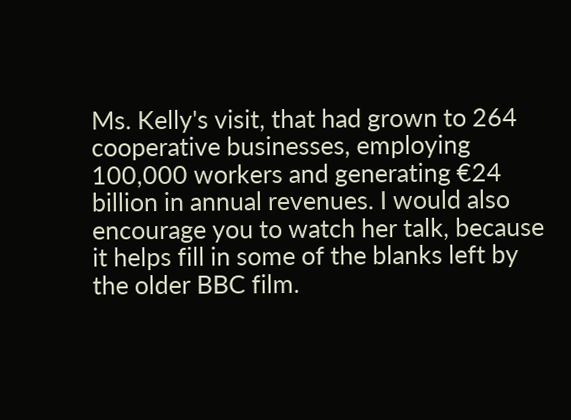Ms. Kelly's visit, that had grown to 264 cooperative businesses, employing 100,000 workers and generating €24 billion in annual revenues. I would also encourage you to watch her talk, because it helps fill in some of the blanks left by the older BBC film.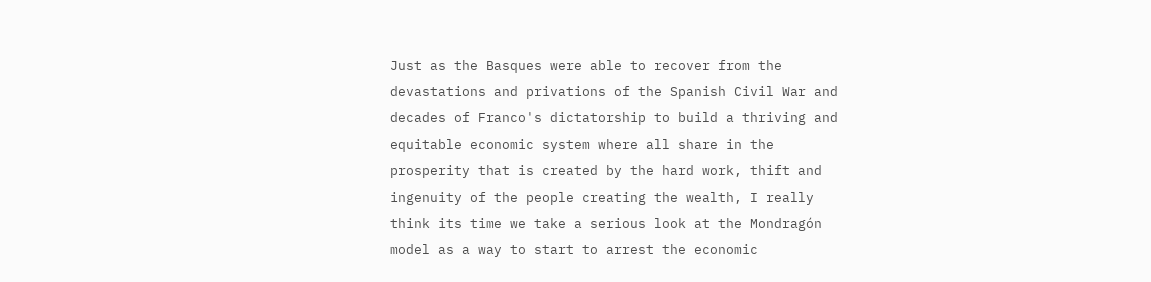Just as the Basques were able to recover from the devastations and privations of the Spanish Civil War and decades of Franco's dictatorship to build a thriving and equitable economic system where all share in the prosperity that is created by the hard work, thift and ingenuity of the people creating the wealth, I really think its time we take a serious look at the Mondragón model as a way to start to arrest the economic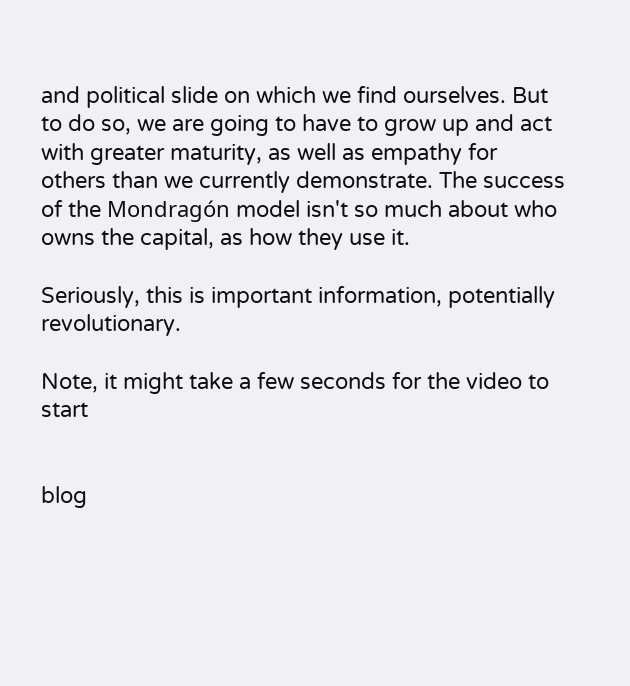and political slide on which we find ourselves. But to do so, we are going to have to grow up and act with greater maturity, as well as empathy for others than we currently demonstrate. The success of the Mondragón model isn't so much about who owns the capital, as how they use it.

Seriously, this is important information, potentially revolutionary.

Note, it might take a few seconds for the video to start


blog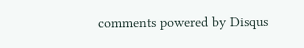comments powered by Disqus